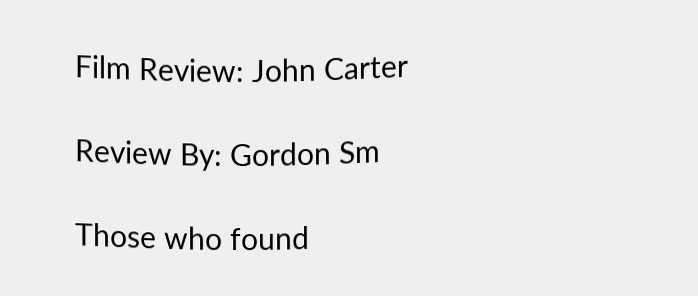Film Review: John Carter

Review By: Gordon Sm

Those who found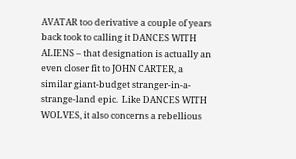AVATAR too derivative a couple of years back took to calling it DANCES WITH ALIENS – that designation is actually an even closer fit to JOHN CARTER, a similar giant-budget stranger-in-a-strange-land epic.  Like DANCES WITH WOLVES, it also concerns a rebellious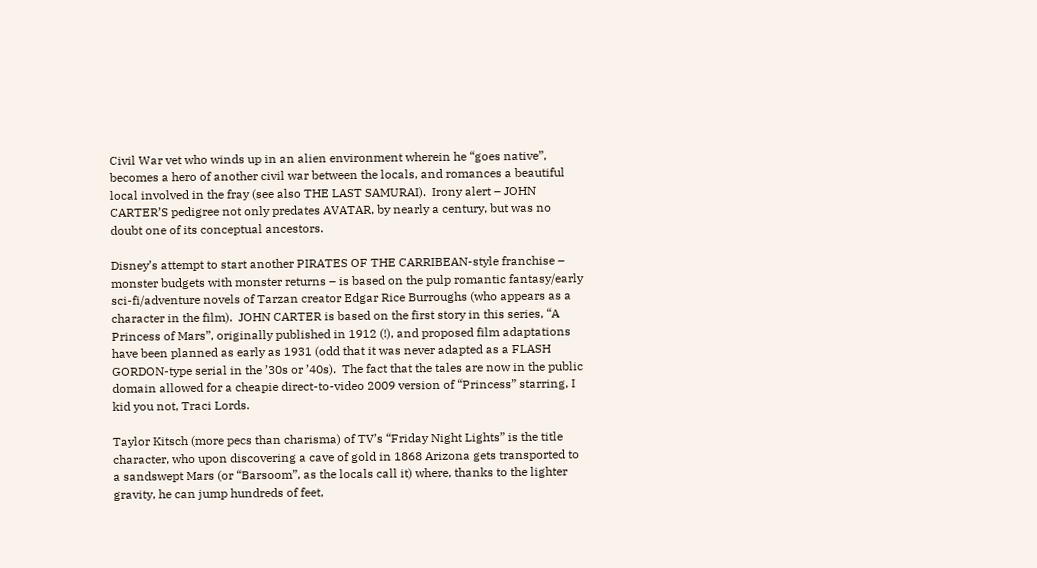Civil War vet who winds up in an alien environment wherein he “goes native”, becomes a hero of another civil war between the locals, and romances a beautiful local involved in the fray (see also THE LAST SAMURAI).  Irony alert – JOHN CARTER’S pedigree not only predates AVATAR, by nearly a century, but was no doubt one of its conceptual ancestors.

Disney’s attempt to start another PIRATES OF THE CARRIBEAN-style franchise – monster budgets with monster returns – is based on the pulp romantic fantasy/early sci-fi/adventure novels of Tarzan creator Edgar Rice Burroughs (who appears as a character in the film).  JOHN CARTER is based on the first story in this series, “A Princess of Mars”, originally published in 1912 (!), and proposed film adaptations have been planned as early as 1931 (odd that it was never adapted as a FLASH GORDON-type serial in the ’30s or ’40s).  The fact that the tales are now in the public domain allowed for a cheapie direct-to-video 2009 version of “Princess” starring, I kid you not, Traci Lords.

Taylor Kitsch (more pecs than charisma) of TV’s “Friday Night Lights” is the title character, who upon discovering a cave of gold in 1868 Arizona gets transported to a sandswept Mars (or “Barsoom”, as the locals call it) where, thanks to the lighter gravity, he can jump hundreds of feet,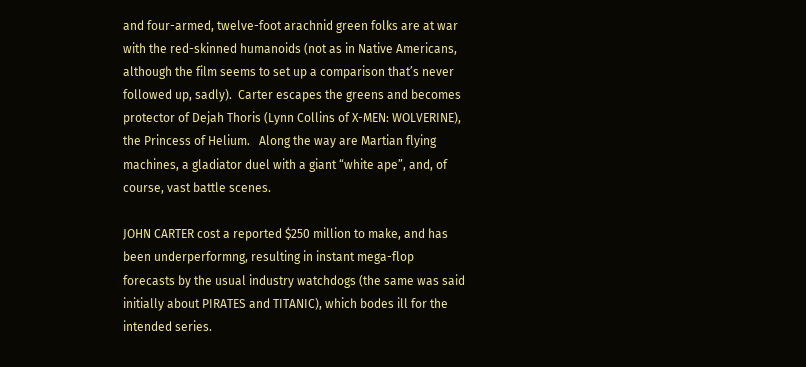and four-armed, twelve-foot arachnid green folks are at war with the red-skinned humanoids (not as in Native Americans, although the film seems to set up a comparison that’s never followed up, sadly).  Carter escapes the greens and becomes protector of Dejah Thoris (Lynn Collins of X-MEN: WOLVERINE), the Princess of Helium.   Along the way are Martian flying machines, a gladiator duel with a giant “white ape”, and, of course, vast battle scenes.

JOHN CARTER cost a reported $250 million to make, and has been underperformng, resulting in instant mega-flop forecasts by the usual industry watchdogs (the same was said initially about PIRATES and TITANIC), which bodes ill for the intended series.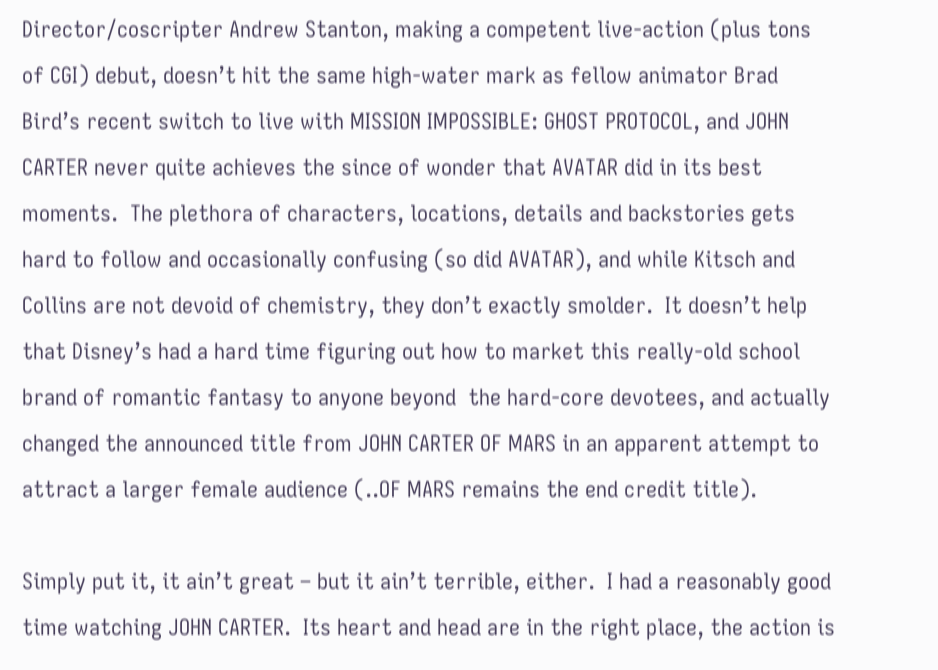Director/coscripter Andrew Stanton, making a competent live-action (plus tons of CGI) debut, doesn’t hit the same high-water mark as fellow animator Brad Bird’s recent switch to live with MISSION IMPOSSIBLE: GHOST PROTOCOL, and JOHN CARTER never quite achieves the since of wonder that AVATAR did in its best moments.  The plethora of characters, locations, details and backstories gets hard to follow and occasionally confusing (so did AVATAR), and while Kitsch and Collins are not devoid of chemistry, they don’t exactly smolder.  It doesn’t help that Disney’s had a hard time figuring out how to market this really-old school brand of romantic fantasy to anyone beyond  the hard-core devotees, and actually changed the announced title from JOHN CARTER OF MARS in an apparent attempt to attract a larger female audience (..OF MARS remains the end credit title).

Simply put it, it ain’t great – but it ain’t terrible, either.  I had a reasonably good time watching JOHN CARTER.  Its heart and head are in the right place, the action is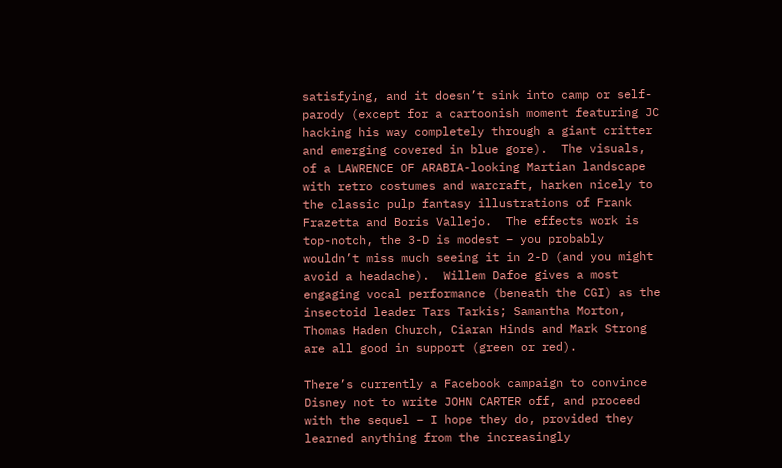satisfying, and it doesn’t sink into camp or self-parody (except for a cartoonish moment featuring JC hacking his way completely through a giant critter and emerging covered in blue gore).  The visuals, of a LAWRENCE OF ARABIA-looking Martian landscape with retro costumes and warcraft, harken nicely to the classic pulp fantasy illustrations of Frank Frazetta and Boris Vallejo.  The effects work is top-notch, the 3-D is modest – you probably wouldn’t miss much seeing it in 2-D (and you might avoid a headache).  Willem Dafoe gives a most engaging vocal performance (beneath the CGI) as the insectoid leader Tars Tarkis; Samantha Morton, Thomas Haden Church, Ciaran Hinds and Mark Strong are all good in support (green or red).

There’s currently a Facebook campaign to convince Disney not to write JOHN CARTER off, and proceed with the sequel – I hope they do, provided they learned anything from the increasingly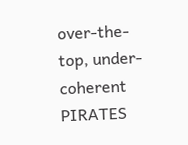over-the-top, under-coherent PIRATES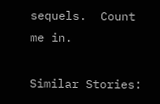sequels.  Count me in.

Similar Stories: